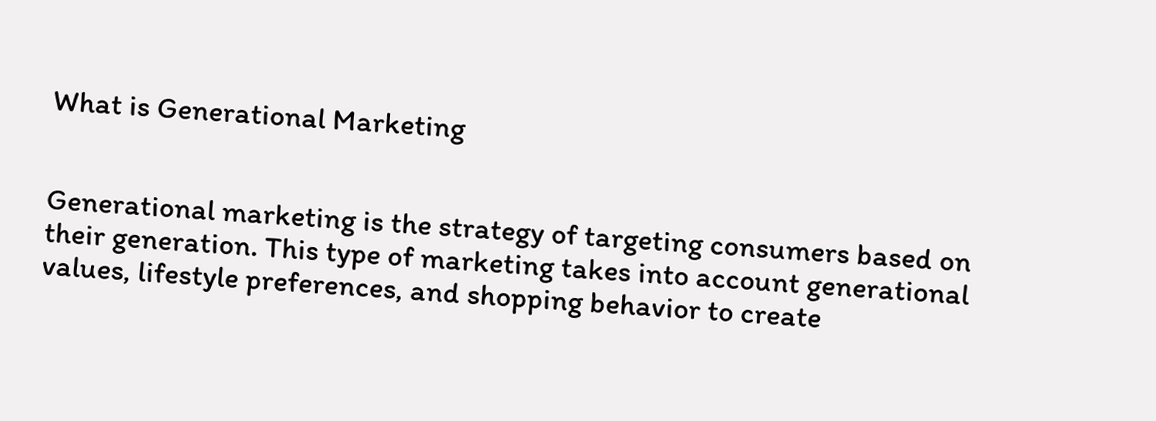What is Generational Marketing


Generational marketing is the strategy of targeting consumers based on their generation. This type of marketing takes into account generational values, lifestyle preferences, and shopping behavior to create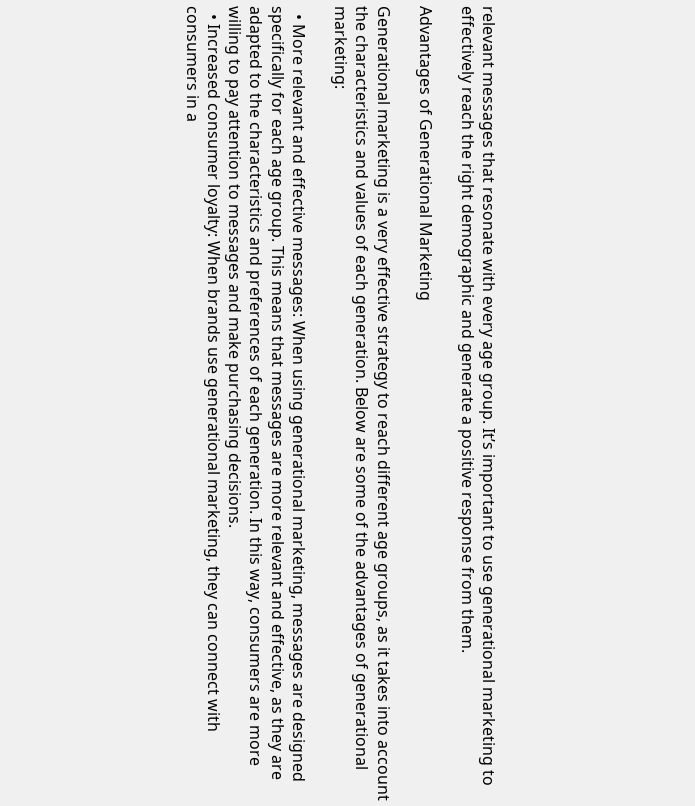relevant messages that resonate with every age group. It’s important to use generational marketing to effectively reach the right demographic and generate a positive response from them.

Advantages of Generational Marketing

Generational marketing is a very effective strategy to reach different age groups, as it takes into account the characteristics and values of each generation. Below are some of the advantages of generational marketing:

  • More relevant and effective messages: When using generational marketing, messages are designed specifically for each age group. This means that messages are more relevant and effective, as they are adapted to the characteristics and preferences of each generation. In this way, consumers are more willing to pay attention to messages and make purchasing decisions.
  • Increased consumer loyalty: When brands use generational marketing, they can connect with consumers in a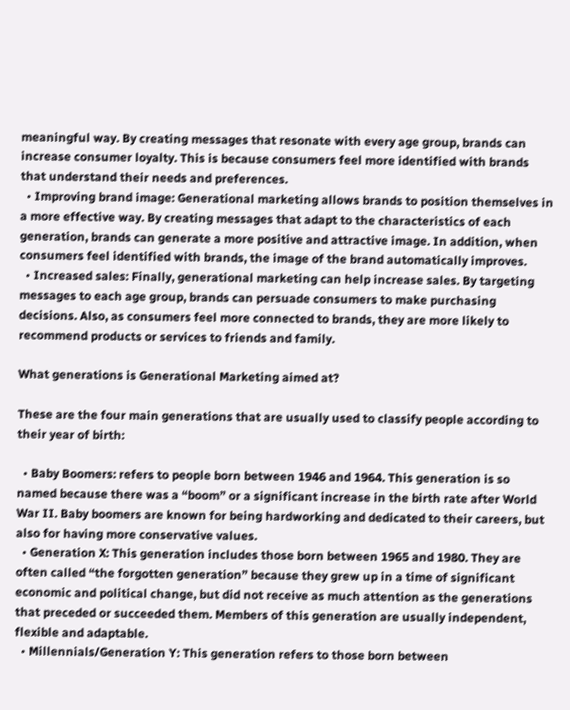meaningful way. By creating messages that resonate with every age group, brands can increase consumer loyalty. This is because consumers feel more identified with brands that understand their needs and preferences.
  • Improving brand image: Generational marketing allows brands to position themselves in a more effective way. By creating messages that adapt to the characteristics of each generation, brands can generate a more positive and attractive image. In addition, when consumers feel identified with brands, the image of the brand automatically improves.
  • Increased sales: Finally, generational marketing can help increase sales. By targeting messages to each age group, brands can persuade consumers to make purchasing decisions. Also, as consumers feel more connected to brands, they are more likely to recommend products or services to friends and family.

What generations is Generational Marketing aimed at?

These are the four main generations that are usually used to classify people according to their year of birth:

  • Baby Boomers: refers to people born between 1946 and 1964. This generation is so named because there was a “boom” or a significant increase in the birth rate after World War II. Baby boomers are known for being hardworking and dedicated to their careers, but also for having more conservative values.
  • Generation X: This generation includes those born between 1965 and 1980. They are often called “the forgotten generation” because they grew up in a time of significant economic and political change, but did not receive as much attention as the generations that preceded or succeeded them. Members of this generation are usually independent, flexible and adaptable.
  • Millennials/Generation Y: This generation refers to those born between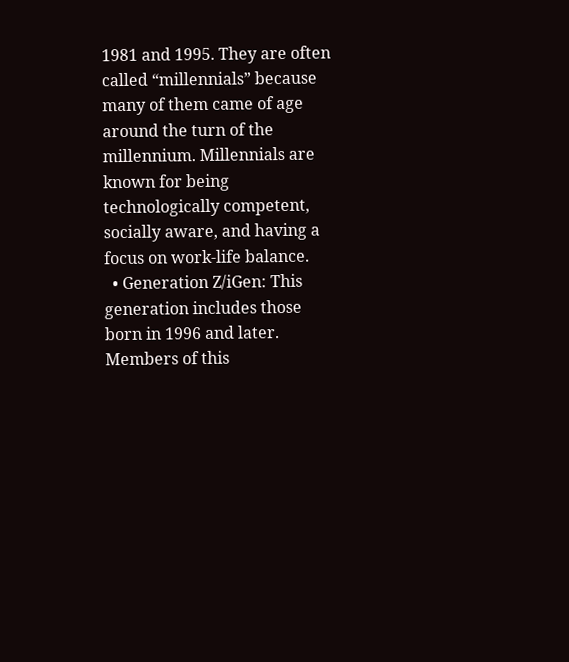1981 and 1995. They are often called “millennials” because many of them came of age around the turn of the millennium. Millennials are known for being technologically competent, socially aware, and having a focus on work-life balance.
  • Generation Z/iGen: This generation includes those born in 1996 and later. Members of this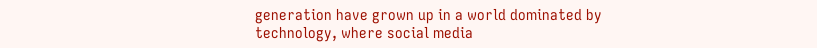generation have grown up in a world dominated by technology, where social media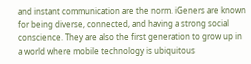and instant communication are the norm. iGeners are known for being diverse, connected, and having a strong social conscience. They are also the first generation to grow up in a world where mobile technology is ubiquitous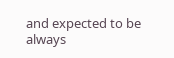and expected to be always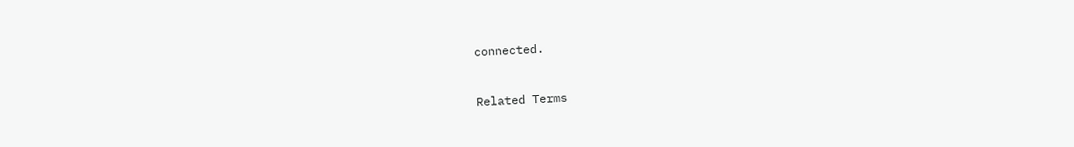connected.


Related Terms